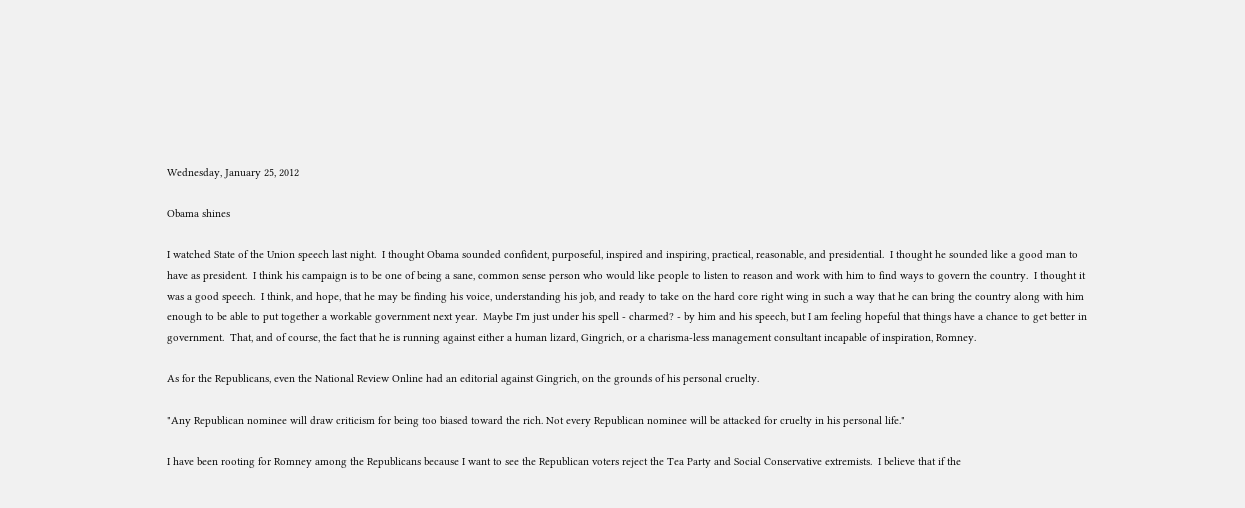Wednesday, January 25, 2012

Obama shines

I watched State of the Union speech last night.  I thought Obama sounded confident, purposeful, inspired and inspiring, practical, reasonable, and presidential.  I thought he sounded like a good man to have as president.  I think his campaign is to be one of being a sane, common sense person who would like people to listen to reason and work with him to find ways to govern the country.  I thought it was a good speech.  I think, and hope, that he may be finding his voice, understanding his job, and ready to take on the hard core right wing in such a way that he can bring the country along with him enough to be able to put together a workable government next year.  Maybe I'm just under his spell - charmed? - by him and his speech, but I am feeling hopeful that things have a chance to get better in government.  That, and of course, the fact that he is running against either a human lizard, Gingrich, or a charisma-less management consultant incapable of inspiration, Romney.

As for the Republicans, even the National Review Online had an editorial against Gingrich, on the grounds of his personal cruelty.

"Any Republican nominee will draw criticism for being too biased toward the rich. Not every Republican nominee will be attacked for cruelty in his personal life."

I have been rooting for Romney among the Republicans because I want to see the Republican voters reject the Tea Party and Social Conservative extremists.  I believe that if the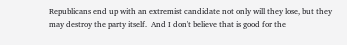Republicans end up with an extremist candidate not only will they lose, but they may destroy the party itself.  And I don't believe that is good for the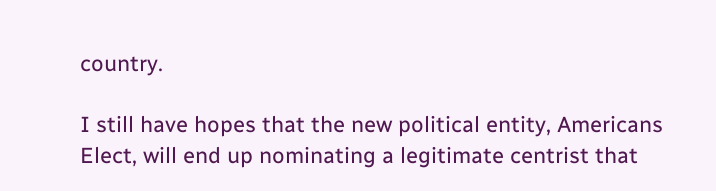country.

I still have hopes that the new political entity, Americans Elect, will end up nominating a legitimate centrist that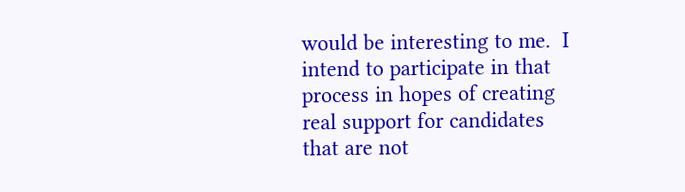would be interesting to me.  I intend to participate in that process in hopes of creating real support for candidates that are not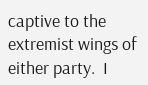captive to the extremist wings of either party.  I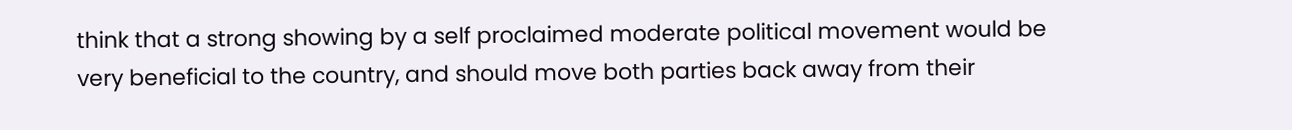think that a strong showing by a self proclaimed moderate political movement would be very beneficial to the country, and should move both parties back away from their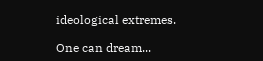ideological extremes.

One can dream...